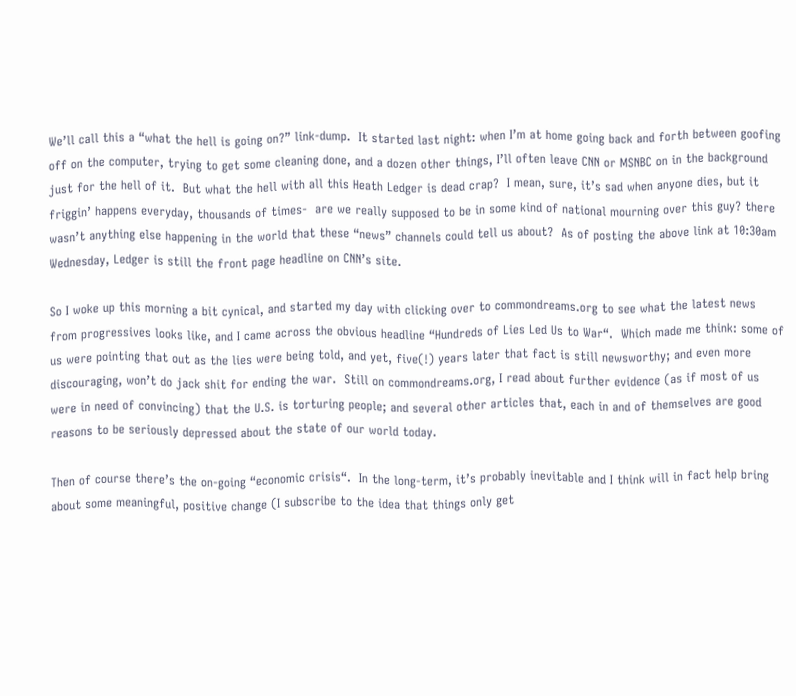We’ll call this a “what the hell is going on?” link-dump.  It started last night: when I’m at home going back and forth between goofing off on the computer, trying to get some cleaning done, and a dozen other things, I’ll often leave CNN or MSNBC on in the background just for the hell of it.  But what the hell with all this Heath Ledger is dead crap?  I mean, sure, it’s sad when anyone dies, but it friggin’ happens everyday, thousands of times-  are we really supposed to be in some kind of national mourning over this guy? there wasn’t anything else happening in the world that these “news” channels could tell us about?  As of posting the above link at 10:30am Wednesday, Ledger is still the front page headline on CNN’s site.

So I woke up this morning a bit cynical, and started my day with clicking over to commondreams.org to see what the latest news from progressives looks like, and I came across the obvious headline “Hundreds of Lies Led Us to War“.  Which made me think: some of us were pointing that out as the lies were being told, and yet, five(!) years later that fact is still newsworthy; and even more discouraging, won’t do jack shit for ending the war.  Still on commondreams.org, I read about further evidence (as if most of us were in need of convincing) that the U.S. is torturing people; and several other articles that, each in and of themselves are good reasons to be seriously depressed about the state of our world today.

Then of course there’s the on-going “economic crisis“.  In the long-term, it’s probably inevitable and I think will in fact help bring about some meaningful, positive change (I subscribe to the idea that things only get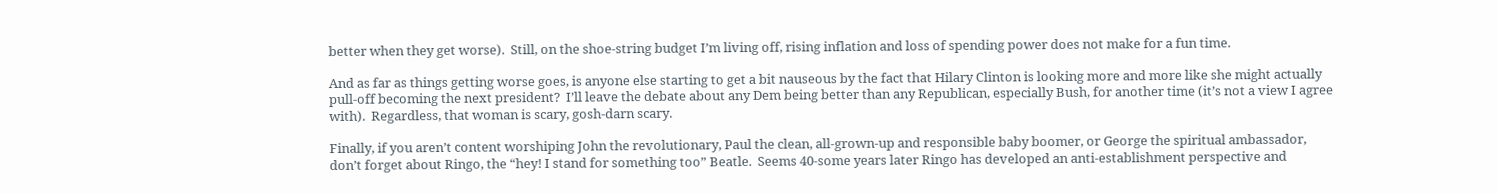better when they get worse).  Still, on the shoe-string budget I’m living off, rising inflation and loss of spending power does not make for a fun time.

And as far as things getting worse goes, is anyone else starting to get a bit nauseous by the fact that Hilary Clinton is looking more and more like she might actually pull-off becoming the next president?  I’ll leave the debate about any Dem being better than any Republican, especially Bush, for another time (it’s not a view I agree with).  Regardless, that woman is scary, gosh-darn scary.

Finally, if you aren’t content worshiping John the revolutionary, Paul the clean, all-grown-up and responsible baby boomer, or George the spiritual ambassador, don’t forget about Ringo, the “hey! I stand for something too” Beatle.  Seems 40-some years later Ringo has developed an anti-establishment perspective and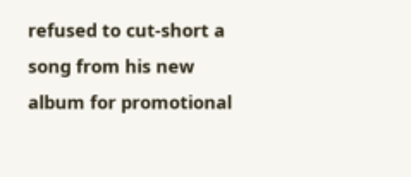refused to cut-short a song from his new album for promotional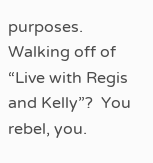purposes.  Walking off of “Live with Regis and Kelly”?  You rebel, you.